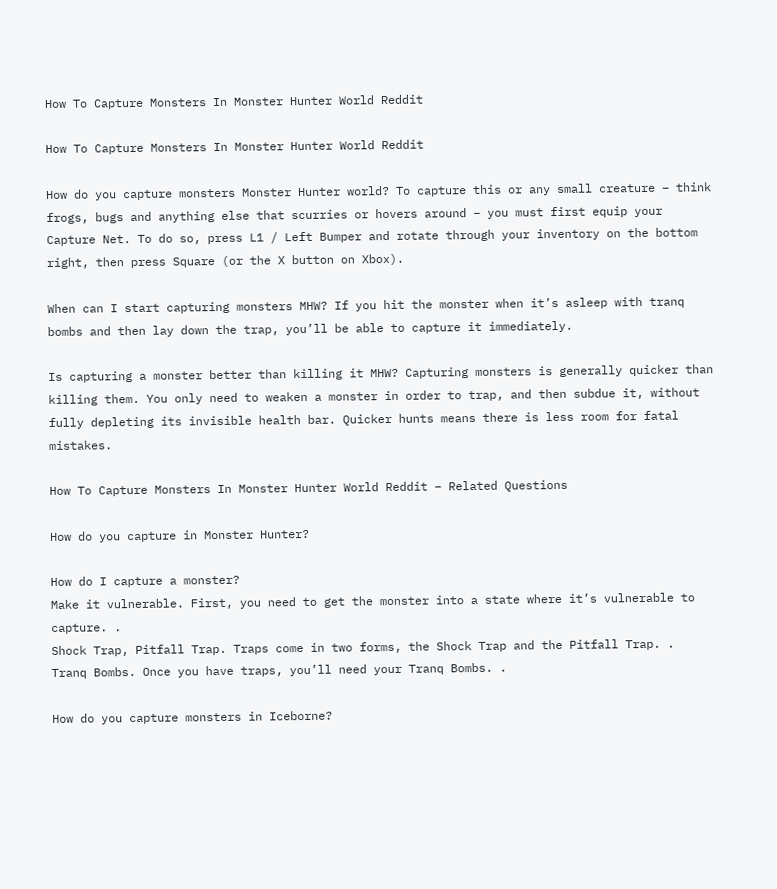How To Capture Monsters In Monster Hunter World Reddit

How To Capture Monsters In Monster Hunter World Reddit

How do you capture monsters Monster Hunter world? To capture this or any small creature – think frogs, bugs and anything else that scurries or hovers around – you must first equip your Capture Net. To do so, press L1 / Left Bumper and rotate through your inventory on the bottom right, then press Square (or the X button on Xbox).

When can I start capturing monsters MHW? If you hit the monster when it’s asleep with tranq bombs and then lay down the trap, you’ll be able to capture it immediately.

Is capturing a monster better than killing it MHW? Capturing monsters is generally quicker than killing them. You only need to weaken a monster in order to trap, and then subdue it, without fully depleting its invisible health bar. Quicker hunts means there is less room for fatal mistakes.

How To Capture Monsters In Monster Hunter World Reddit – Related Questions

How do you capture in Monster Hunter?

How do I capture a monster?
Make it vulnerable. First, you need to get the monster into a state where it’s vulnerable to capture. .
Shock Trap, Pitfall Trap. Traps come in two forms, the Shock Trap and the Pitfall Trap. .
Tranq Bombs. Once you have traps, you’ll need your Tranq Bombs. .

How do you capture monsters in Iceborne?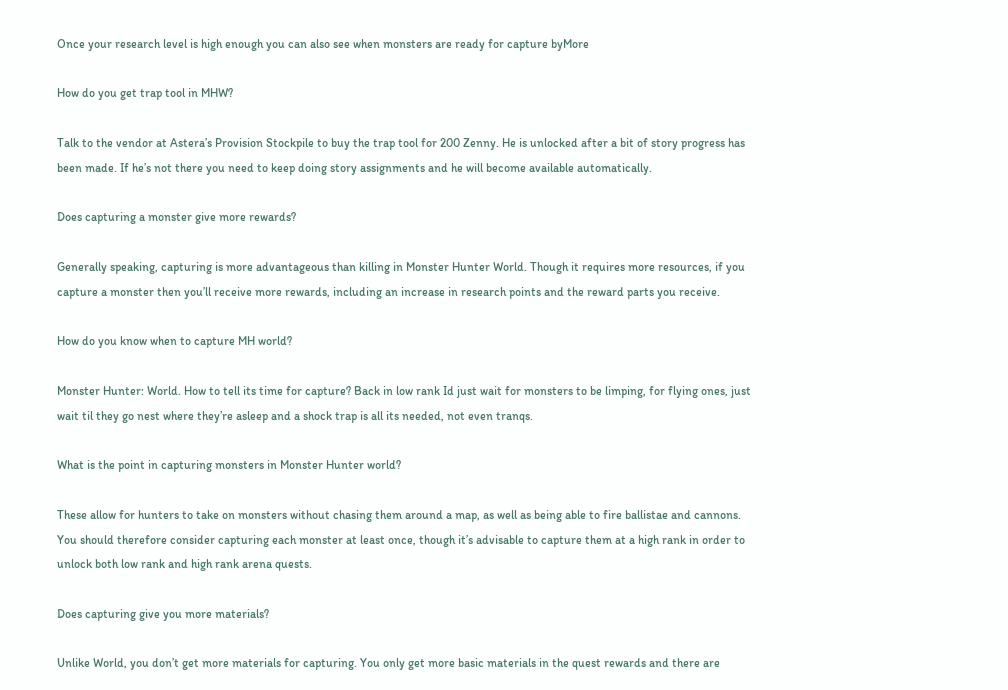Once your research level is high enough you can also see when monsters are ready for capture byMore

How do you get trap tool in MHW?

Talk to the vendor at Astera’s Provision Stockpile to buy the trap tool for 200 Zenny. He is unlocked after a bit of story progress has been made. If he’s not there you need to keep doing story assignments and he will become available automatically.

Does capturing a monster give more rewards?

Generally speaking, capturing is more advantageous than killing in Monster Hunter World. Though it requires more resources, if you capture a monster then you’ll receive more rewards, including an increase in research points and the reward parts you receive.

How do you know when to capture MH world?

Monster Hunter: World. How to tell its time for capture? Back in low rank Id just wait for monsters to be limping, for flying ones, just wait til they go nest where they’re asleep and a shock trap is all its needed, not even tranqs.

What is the point in capturing monsters in Monster Hunter world?

These allow for hunters to take on monsters without chasing them around a map, as well as being able to fire ballistae and cannons. You should therefore consider capturing each monster at least once, though it’s advisable to capture them at a high rank in order to unlock both low rank and high rank arena quests.

Does capturing give you more materials?

Unlike World, you don’t get more materials for capturing. You only get more basic materials in the quest rewards and there are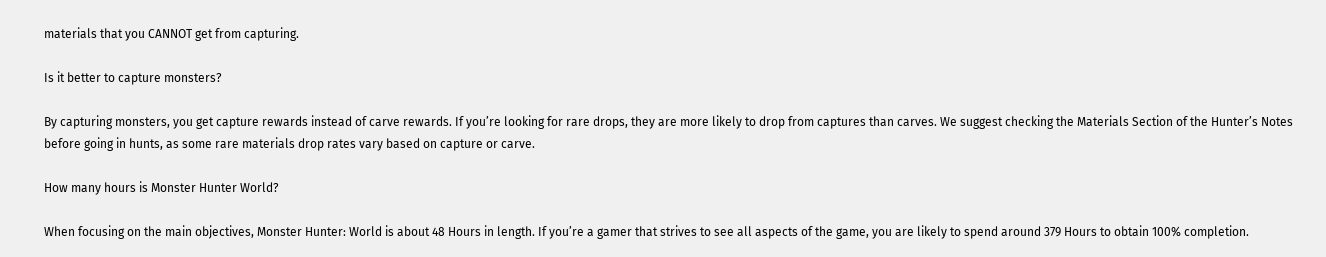materials that you CANNOT get from capturing.

Is it better to capture monsters?

By capturing monsters, you get capture rewards instead of carve rewards. If you’re looking for rare drops, they are more likely to drop from captures than carves. We suggest checking the Materials Section of the Hunter’s Notes before going in hunts, as some rare materials drop rates vary based on capture or carve.

How many hours is Monster Hunter World?

When focusing on the main objectives, Monster Hunter: World is about 48 Hours in length. If you’re a gamer that strives to see all aspects of the game, you are likely to spend around 379 Hours to obtain 100% completion.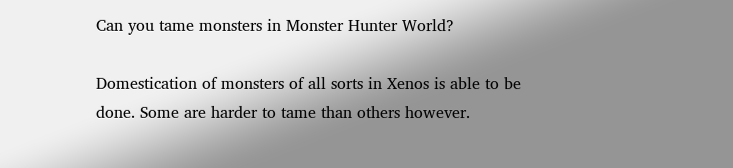Can you tame monsters in Monster Hunter World?

Domestication of monsters of all sorts in Xenos is able to be done. Some are harder to tame than others however.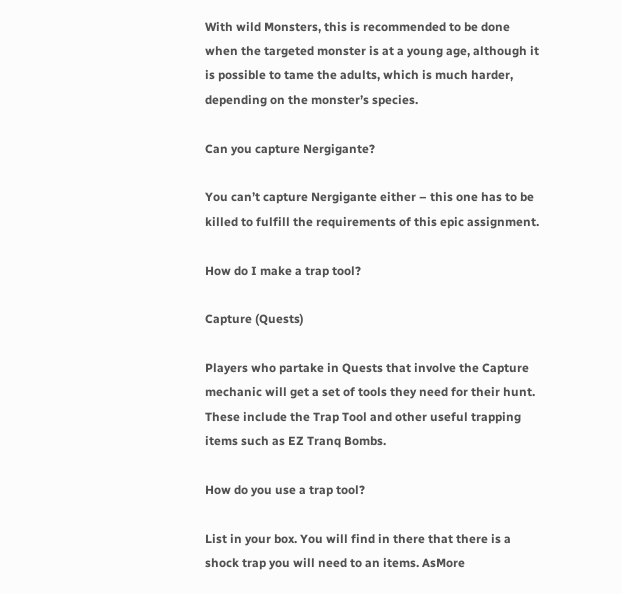With wild Monsters, this is recommended to be done when the targeted monster is at a young age, although it is possible to tame the adults, which is much harder, depending on the monster’s species.

Can you capture Nergigante?

You can’t capture Nergigante either – this one has to be killed to fulfill the requirements of this epic assignment.

How do I make a trap tool?

Capture (Quests)

Players who partake in Quests that involve the Capture mechanic will get a set of tools they need for their hunt. These include the Trap Tool and other useful trapping items such as EZ Tranq Bombs.

How do you use a trap tool?

List in your box. You will find in there that there is a shock trap you will need to an items. AsMore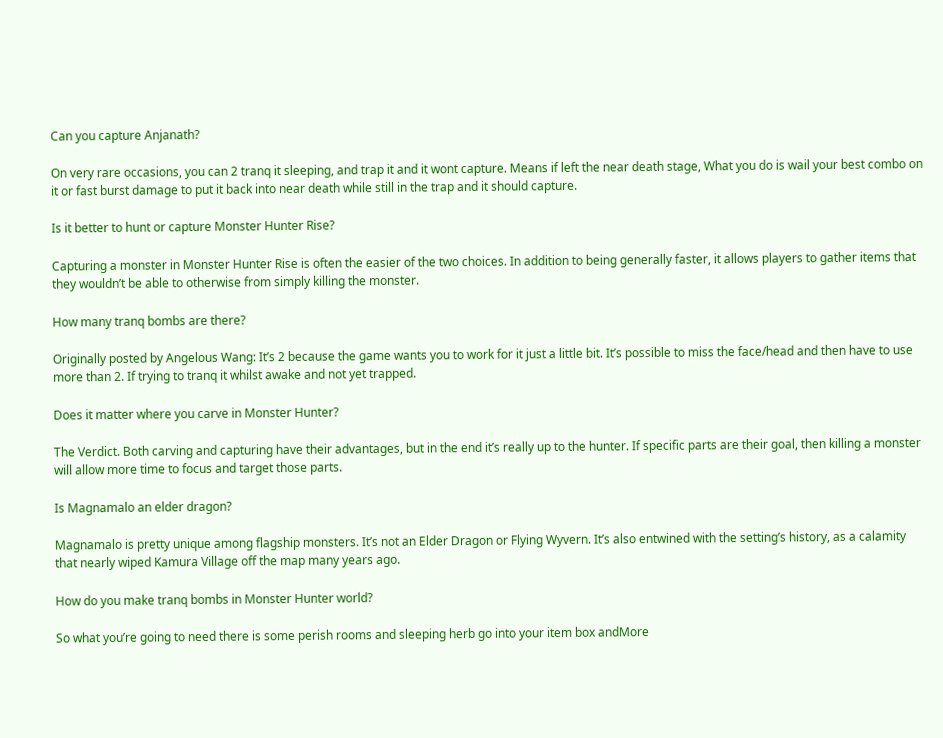Can you capture Anjanath?

On very rare occasions, you can 2 tranq it sleeping, and trap it and it wont capture. Means if left the near death stage, What you do is wail your best combo on it or fast burst damage to put it back into near death while still in the trap and it should capture.

Is it better to hunt or capture Monster Hunter Rise?

Capturing a monster in Monster Hunter Rise is often the easier of the two choices. In addition to being generally faster, it allows players to gather items that they wouldn’t be able to otherwise from simply killing the monster.

How many tranq bombs are there?

Originally posted by Angelous Wang: It’s 2 because the game wants you to work for it just a little bit. It’s possible to miss the face/head and then have to use more than 2. If trying to tranq it whilst awake and not yet trapped.

Does it matter where you carve in Monster Hunter?

The Verdict. Both carving and capturing have their advantages, but in the end it’s really up to the hunter. If specific parts are their goal, then killing a monster will allow more time to focus and target those parts.

Is Magnamalo an elder dragon?

Magnamalo is pretty unique among flagship monsters. It’s not an Elder Dragon or Flying Wyvern. It’s also entwined with the setting’s history, as a calamity that nearly wiped Kamura Village off the map many years ago.

How do you make tranq bombs in Monster Hunter world?

So what you’re going to need there is some perish rooms and sleeping herb go into your item box andMore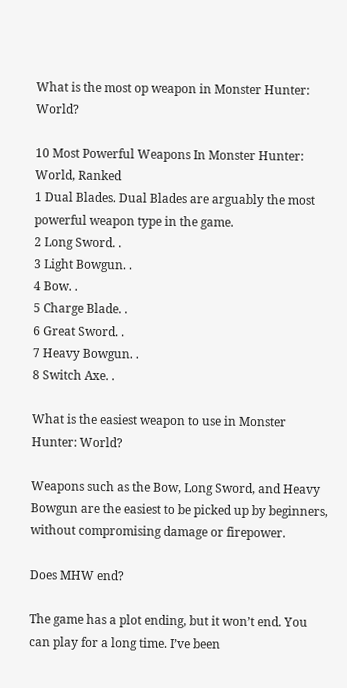What is the most op weapon in Monster Hunter: World?

10 Most Powerful Weapons In Monster Hunter: World, Ranked
1 Dual Blades. Dual Blades are arguably the most powerful weapon type in the game.
2 Long Sword. .
3 Light Bowgun. .
4 Bow. .
5 Charge Blade. .
6 Great Sword. .
7 Heavy Bowgun. .
8 Switch Axe. .

What is the easiest weapon to use in Monster Hunter: World?

Weapons such as the Bow, Long Sword, and Heavy Bowgun are the easiest to be picked up by beginners, without compromising damage or firepower.

Does MHW end?

The game has a plot ending, but it won’t end. You can play for a long time. I’ve been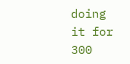doing it for 300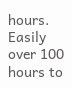hours. Easily over 100 hours to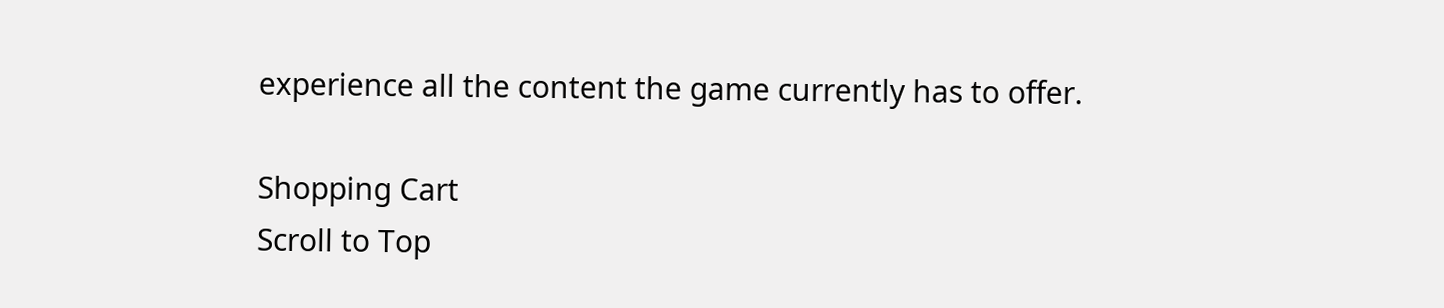experience all the content the game currently has to offer.

Shopping Cart
Scroll to Top